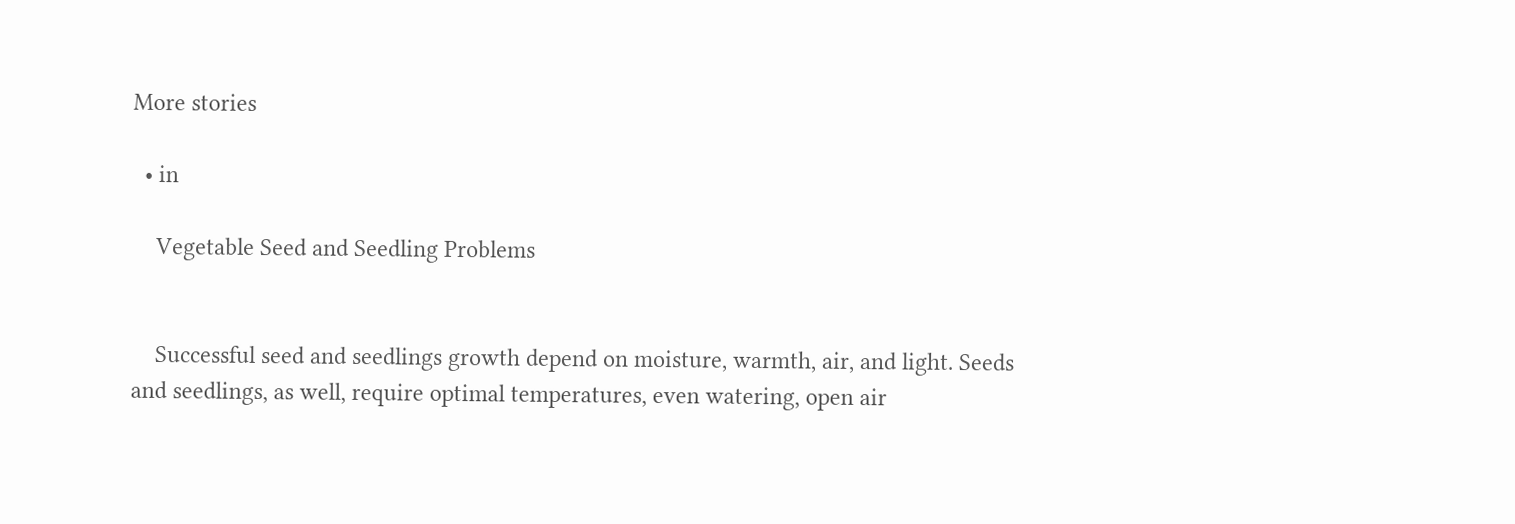More stories

  • in

    Vegetable Seed and Seedling Problems


    Successful seed and seedlings growth depend on moisture, warmth, air, and light. Seeds and seedlings, as well, require optimal temperatures, even watering, open air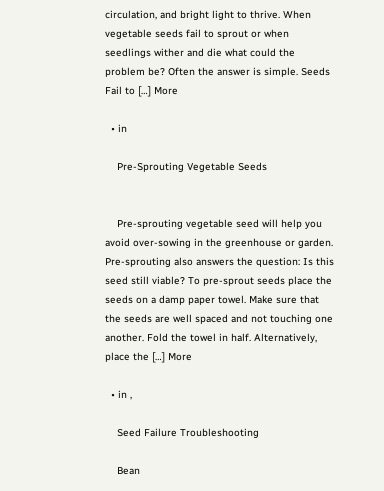circulation, and bright light to thrive. When vegetable seeds fail to sprout or when seedlings wither and die what could the problem be? Often the answer is simple. Seeds Fail to […] More

  • in

    Pre-Sprouting Vegetable Seeds


    Pre-sprouting vegetable seed will help you avoid over-sowing in the greenhouse or garden. Pre-sprouting also answers the question: Is this seed still viable? To pre-sprout seeds place the seeds on a damp paper towel. Make sure that the seeds are well spaced and not touching one another. Fold the towel in half. Alternatively, place the […] More

  • in ,

    Seed Failure Troubleshooting

    Bean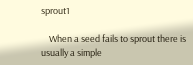sprout1

    When a seed fails to sprout there is usually a simple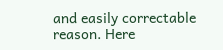and easily correctable reason. Here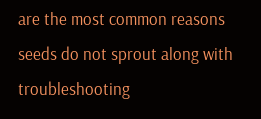are the most common reasons seeds do not sprout along with troubleshooting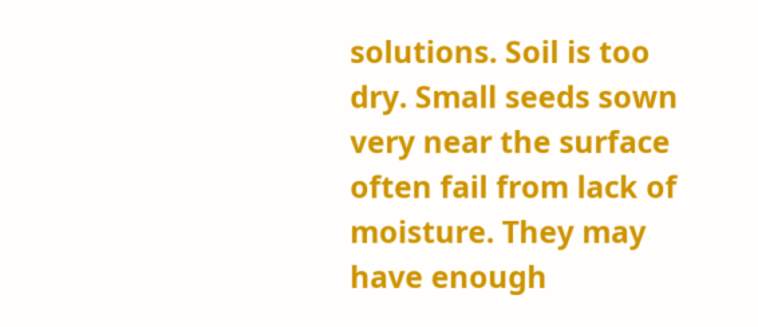solutions. Soil is too dry. Small seeds sown very near the surface often fail from lack of moisture. They may have enough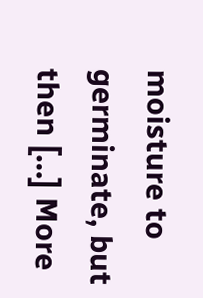moisture to germinate, but then […] More